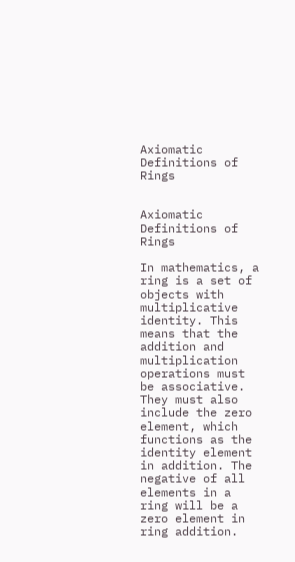Axiomatic Definitions of Rings


Axiomatic Definitions of Rings

In mathematics, a ring is a set of objects with multiplicative identity. This means that the addition and multiplication operations must be associative. They must also include the zero element, which functions as the identity element in addition. The negative of all elements in a ring will be a zero element in ring addition.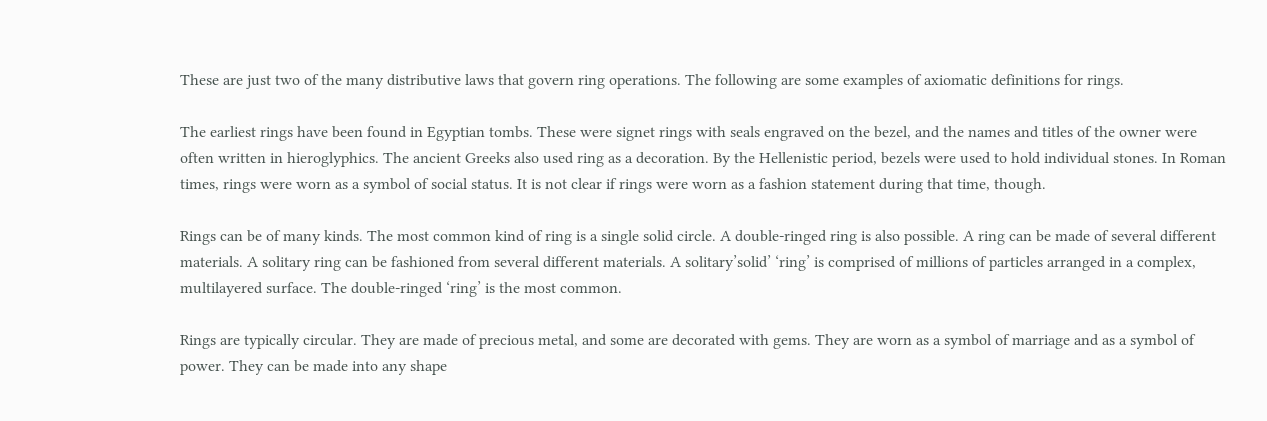These are just two of the many distributive laws that govern ring operations. The following are some examples of axiomatic definitions for rings.

The earliest rings have been found in Egyptian tombs. These were signet rings with seals engraved on the bezel, and the names and titles of the owner were often written in hieroglyphics. The ancient Greeks also used ring as a decoration. By the Hellenistic period, bezels were used to hold individual stones. In Roman times, rings were worn as a symbol of social status. It is not clear if rings were worn as a fashion statement during that time, though.

Rings can be of many kinds. The most common kind of ring is a single solid circle. A double-ringed ring is also possible. A ring can be made of several different materials. A solitary ring can be fashioned from several different materials. A solitary’solid’ ‘ring’ is comprised of millions of particles arranged in a complex, multilayered surface. The double-ringed ‘ring’ is the most common.

Rings are typically circular. They are made of precious metal, and some are decorated with gems. They are worn as a symbol of marriage and as a symbol of power. They can be made into any shape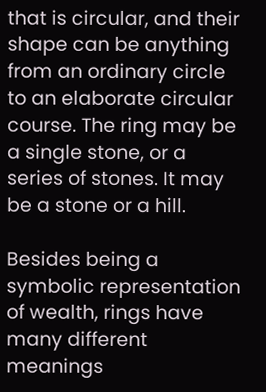that is circular, and their shape can be anything from an ordinary circle to an elaborate circular course. The ring may be a single stone, or a series of stones. It may be a stone or a hill.

Besides being a symbolic representation of wealth, rings have many different meanings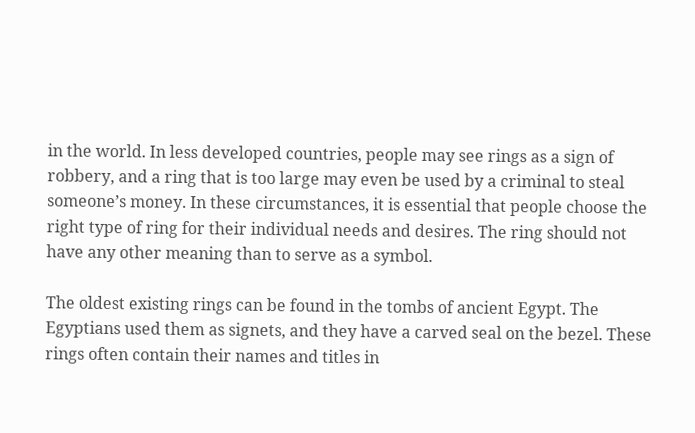in the world. In less developed countries, people may see rings as a sign of robbery, and a ring that is too large may even be used by a criminal to steal someone’s money. In these circumstances, it is essential that people choose the right type of ring for their individual needs and desires. The ring should not have any other meaning than to serve as a symbol.

The oldest existing rings can be found in the tombs of ancient Egypt. The Egyptians used them as signets, and they have a carved seal on the bezel. These rings often contain their names and titles in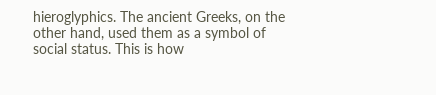hieroglyphics. The ancient Greeks, on the other hand, used them as a symbol of social status. This is how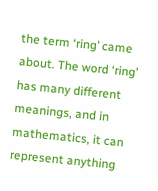the term ‘ring’ came about. The word ‘ring’ has many different meanings, and in mathematics, it can represent anything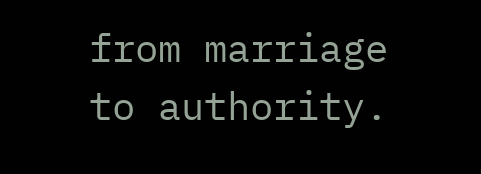from marriage to authority.